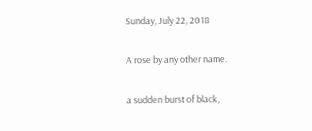Sunday, July 22, 2018

A rose by any other name.

a sudden burst of black,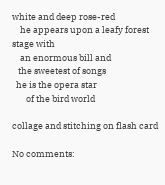white and deep rose-red
    he appears upon a leafy forest stage with
    an enormous bill and
   the sweetest of songs
  he is the opera star
       of the bird world

collage and stitching on flash card

No comments: